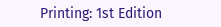Printing: 1st Edition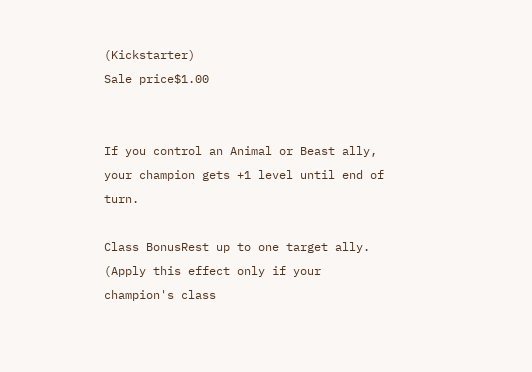(Kickstarter)
Sale price$1.00


If you control an Animal or Beast ally, your champion gets +1 level until end of turn.

Class BonusRest up to one target ally. (Apply this effect only if your champion's class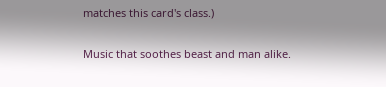matches this card's class.)

Music that soothes beast and man alike.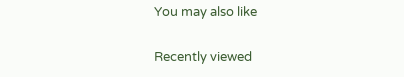You may also like

Recently viewed